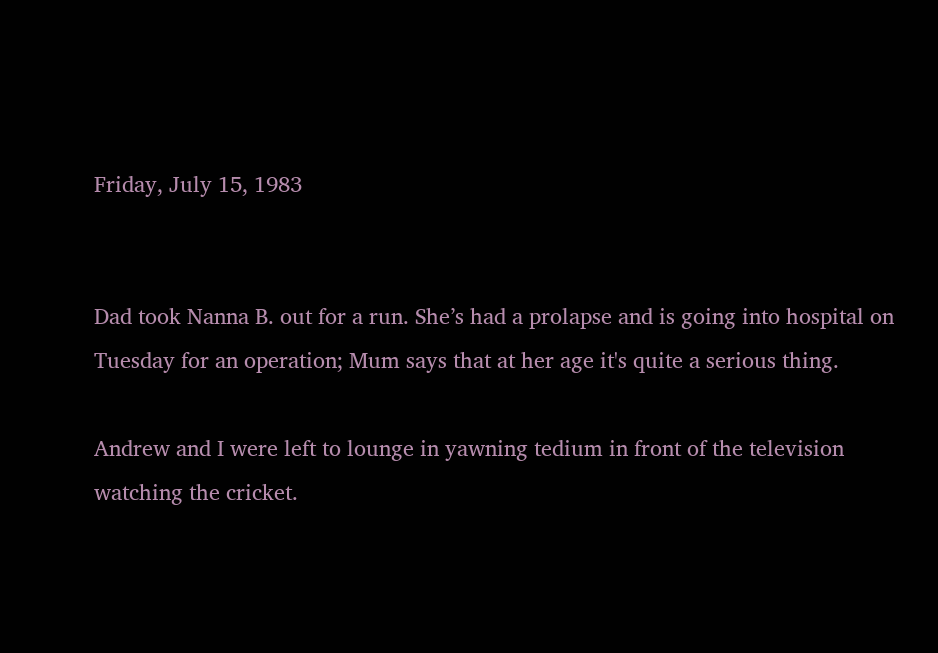Friday, July 15, 1983


Dad took Nanna B. out for a run. She’s had a prolapse and is going into hospital on Tuesday for an operation; Mum says that at her age it's quite a serious thing.

Andrew and I were left to lounge in yawning tedium in front of the television watching the cricket.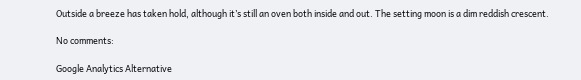Outside a breeze has taken hold, although it’s still an oven both inside and out. The setting moon is a dim reddish crescent.

No comments:

Google Analytics Alternative